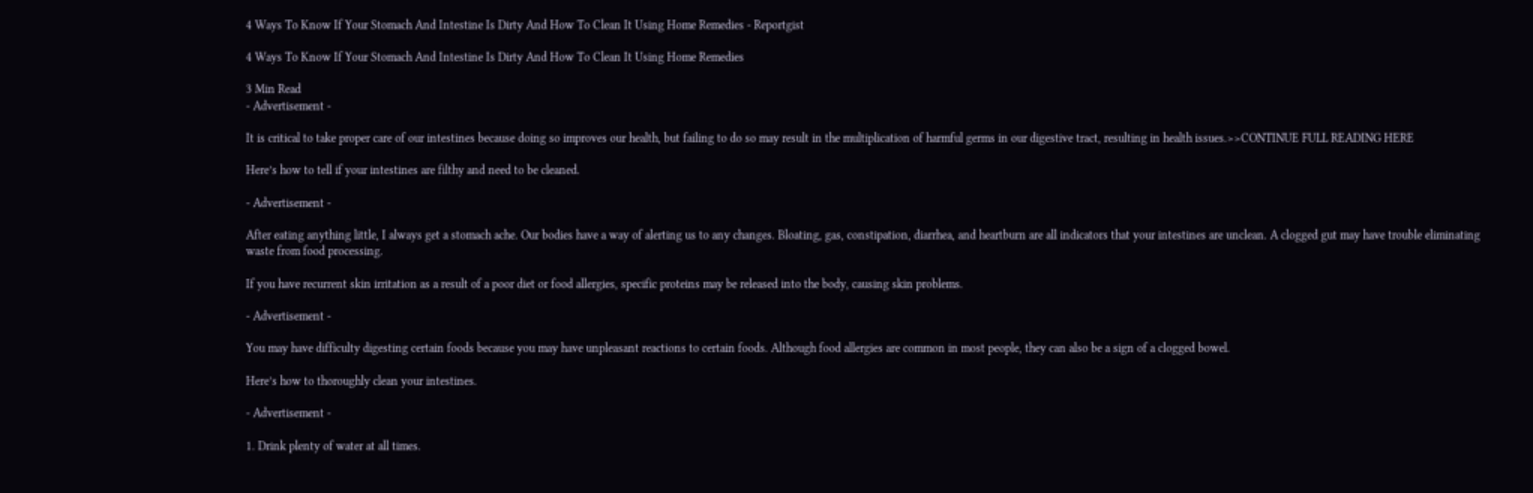4 Ways To Know If Your Stomach And Intestine Is Dirty And How To Clean It Using Home Remedies - Reportgist

4 Ways To Know If Your Stomach And Intestine Is Dirty And How To Clean It Using Home Remedies

3 Min Read
- Advertisement -

It is critical to take proper care of our intestines because doing so improves our health, but failing to do so may result in the multiplication of harmful germs in our digestive tract, resulting in health issues.>>CONTINUE FULL READING HERE

Here’s how to tell if your intestines are filthy and need to be cleaned.

- Advertisement -

After eating anything little, I always get a stomach ache. Our bodies have a way of alerting us to any changes. Bloating, gas, constipation, diarrhea, and heartburn are all indicators that your intestines are unclean. A clogged gut may have trouble eliminating waste from food processing.

If you have recurrent skin irritation as a result of a poor diet or food allergies, specific proteins may be released into the body, causing skin problems.

- Advertisement -

You may have difficulty digesting certain foods because you may have unpleasant reactions to certain foods. Although food allergies are common in most people, they can also be a sign of a clogged bowel.

Here’s how to thoroughly clean your intestines.

- Advertisement -

1. Drink plenty of water at all times.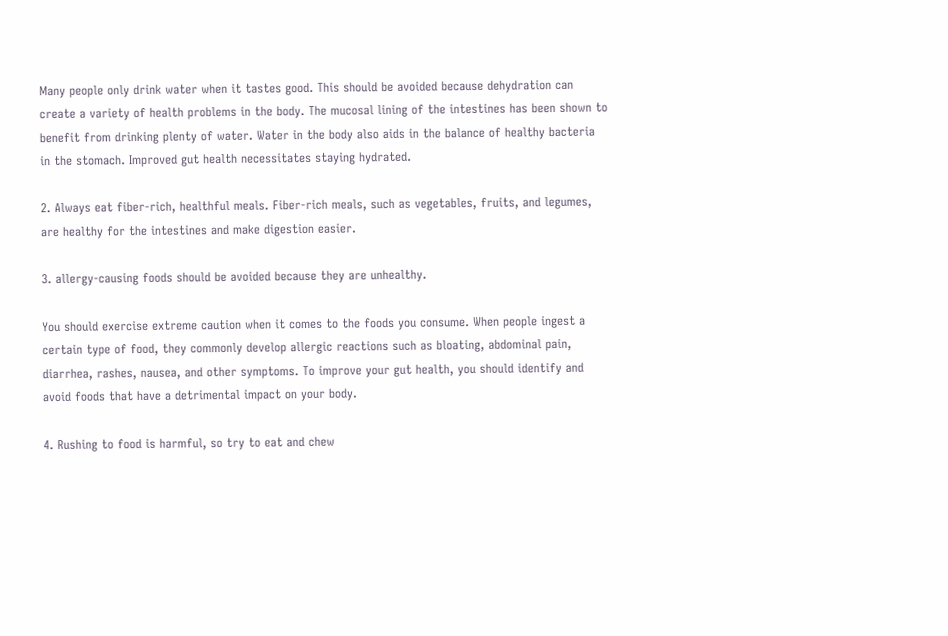Many people only drink water when it tastes good. This should be avoided because dehydration can create a variety of health problems in the body. The mucosal lining of the intestines has been shown to benefit from drinking plenty of water. Water in the body also aids in the balance of healthy bacteria in the stomach. Improved gut health necessitates staying hydrated.

2. Always eat fiber-rich, healthful meals. Fiber-rich meals, such as vegetables, fruits, and legumes, are healthy for the intestines and make digestion easier.

3. allergy-causing foods should be avoided because they are unhealthy.

You should exercise extreme caution when it comes to the foods you consume. When people ingest a certain type of food, they commonly develop allergic reactions such as bloating, abdominal pain, diarrhea, rashes, nausea, and other symptoms. To improve your gut health, you should identify and avoid foods that have a detrimental impact on your body.

4. Rushing to food is harmful, so try to eat and chew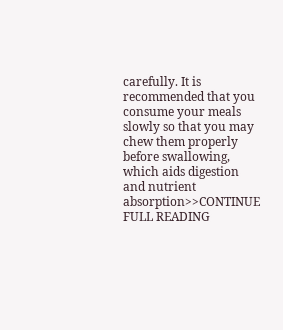carefully. It is recommended that you consume your meals slowly so that you may chew them properly before swallowing, which aids digestion and nutrient absorption>>CONTINUE FULL READING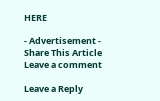HERE

- Advertisement -
Share This Article
Leave a comment

Leave a Reply